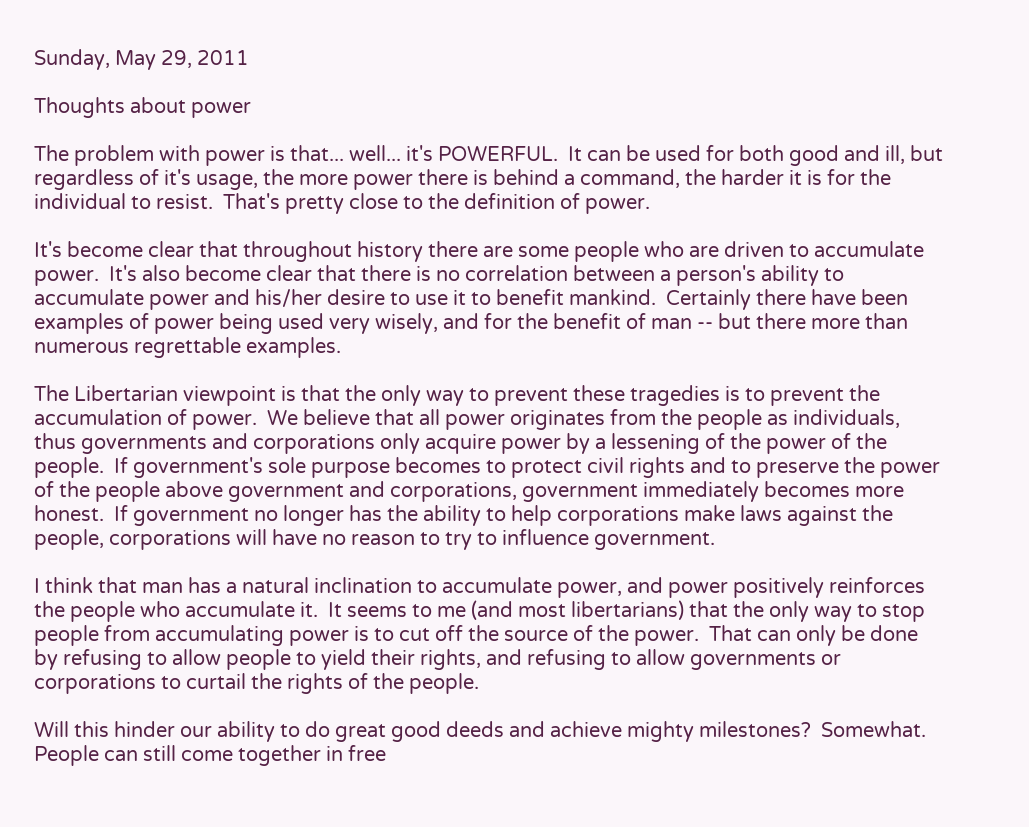Sunday, May 29, 2011

Thoughts about power

The problem with power is that... well... it's POWERFUL.  It can be used for both good and ill, but regardless of it's usage, the more power there is behind a command, the harder it is for the individual to resist.  That's pretty close to the definition of power.

It's become clear that throughout history there are some people who are driven to accumulate power.  It's also become clear that there is no correlation between a person's ability to accumulate power and his/her desire to use it to benefit mankind.  Certainly there have been examples of power being used very wisely, and for the benefit of man -- but there more than numerous regrettable examples.

The Libertarian viewpoint is that the only way to prevent these tragedies is to prevent the accumulation of power.  We believe that all power originates from the people as individuals, thus governments and corporations only acquire power by a lessening of the power of the people.  If government's sole purpose becomes to protect civil rights and to preserve the power of the people above government and corporations, government immediately becomes more honest.  If government no longer has the ability to help corporations make laws against the people, corporations will have no reason to try to influence government.

I think that man has a natural inclination to accumulate power, and power positively reinforces the people who accumulate it.  It seems to me (and most libertarians) that the only way to stop people from accumulating power is to cut off the source of the power.  That can only be done by refusing to allow people to yield their rights, and refusing to allow governments or corporations to curtail the rights of the people.

Will this hinder our ability to do great good deeds and achieve mighty milestones?  Somewhat.  People can still come together in free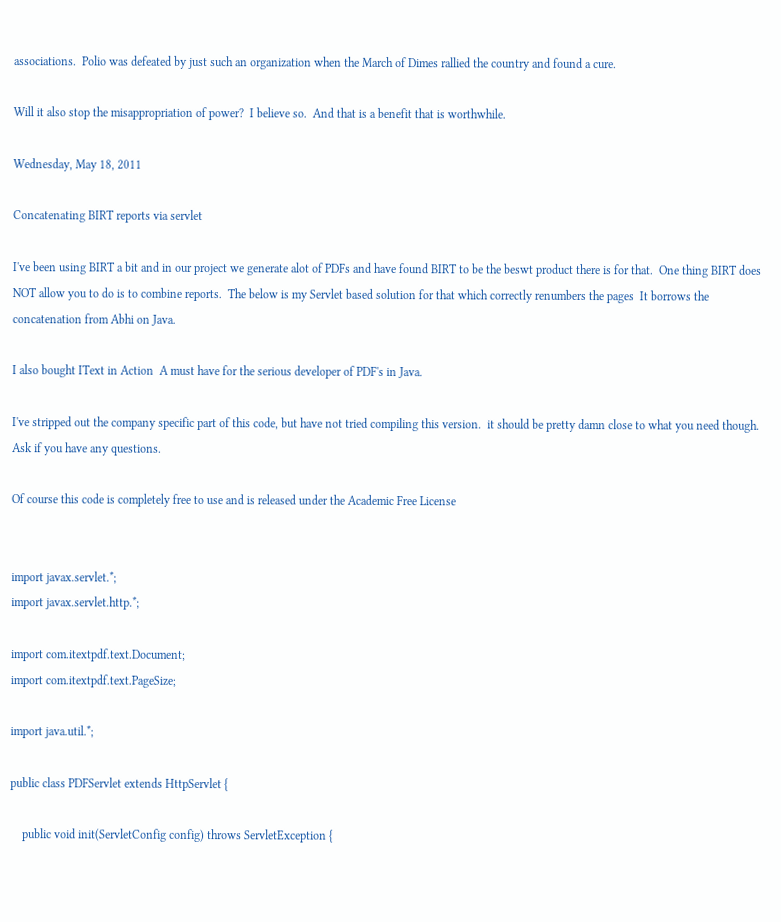associations.  Polio was defeated by just such an organization when the March of Dimes rallied the country and found a cure.

Will it also stop the misappropriation of power?  I believe so.  And that is a benefit that is worthwhile.

Wednesday, May 18, 2011

Concatenating BIRT reports via servlet

I've been using BIRT a bit and in our project we generate alot of PDFs and have found BIRT to be the beswt product there is for that.  One thing BIRT does NOT allow you to do is to combine reports.  The below is my Servlet based solution for that which correctly renumbers the pages  It borrows the concatenation from Abhi on Java.

I also bought IText in Action  A must have for the serious developer of PDF's in Java.

I've stripped out the company specific part of this code, but have not tried compiling this version.  it should be pretty damn close to what you need though.  Ask if you have any questions.

Of course this code is completely free to use and is released under the Academic Free License


import javax.servlet.*;
import javax.servlet.http.*;

import com.itextpdf.text.Document;
import com.itextpdf.text.PageSize;

import java.util.*;

public class PDFServlet extends HttpServlet {

    public void init(ServletConfig config) throws ServletException {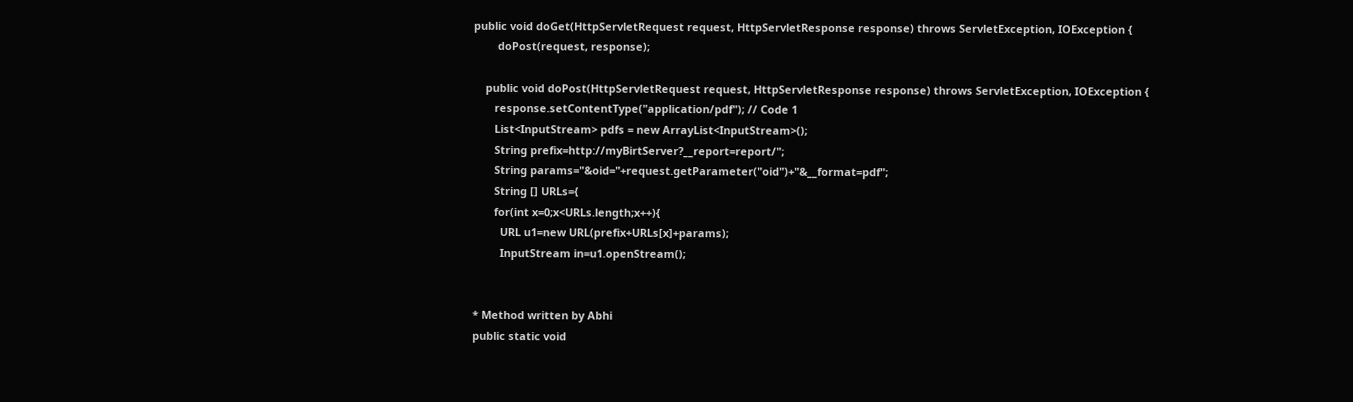public void doGet(HttpServletRequest request, HttpServletResponse response) throws ServletException, IOException {
        doPost(request, response);

    public void doPost(HttpServletRequest request, HttpServletResponse response) throws ServletException, IOException {
       response.setContentType("application/pdf"); // Code 1
       List<InputStream> pdfs = new ArrayList<InputStream>();
       String prefix=http://myBirtServer?__report=report/";
       String params="&oid="+request.getParameter("oid")+"&__format=pdf";
       String [] URLs={
       for(int x=0;x<URLs.length;x++){
         URL u1=new URL(prefix+URLs[x]+params);
         InputStream in=u1.openStream();


* Method written by Abhi
public static void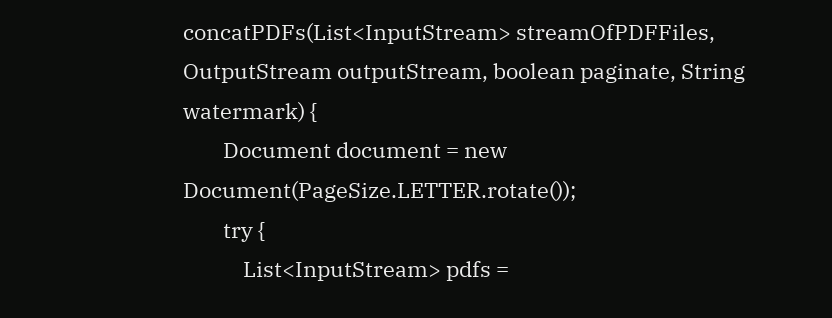concatPDFs(List<InputStream> streamOfPDFFiles, OutputStream outputStream, boolean paginate, String watermark) {
        Document document = new Document(PageSize.LETTER.rotate());
        try {
            List<InputStream> pdfs =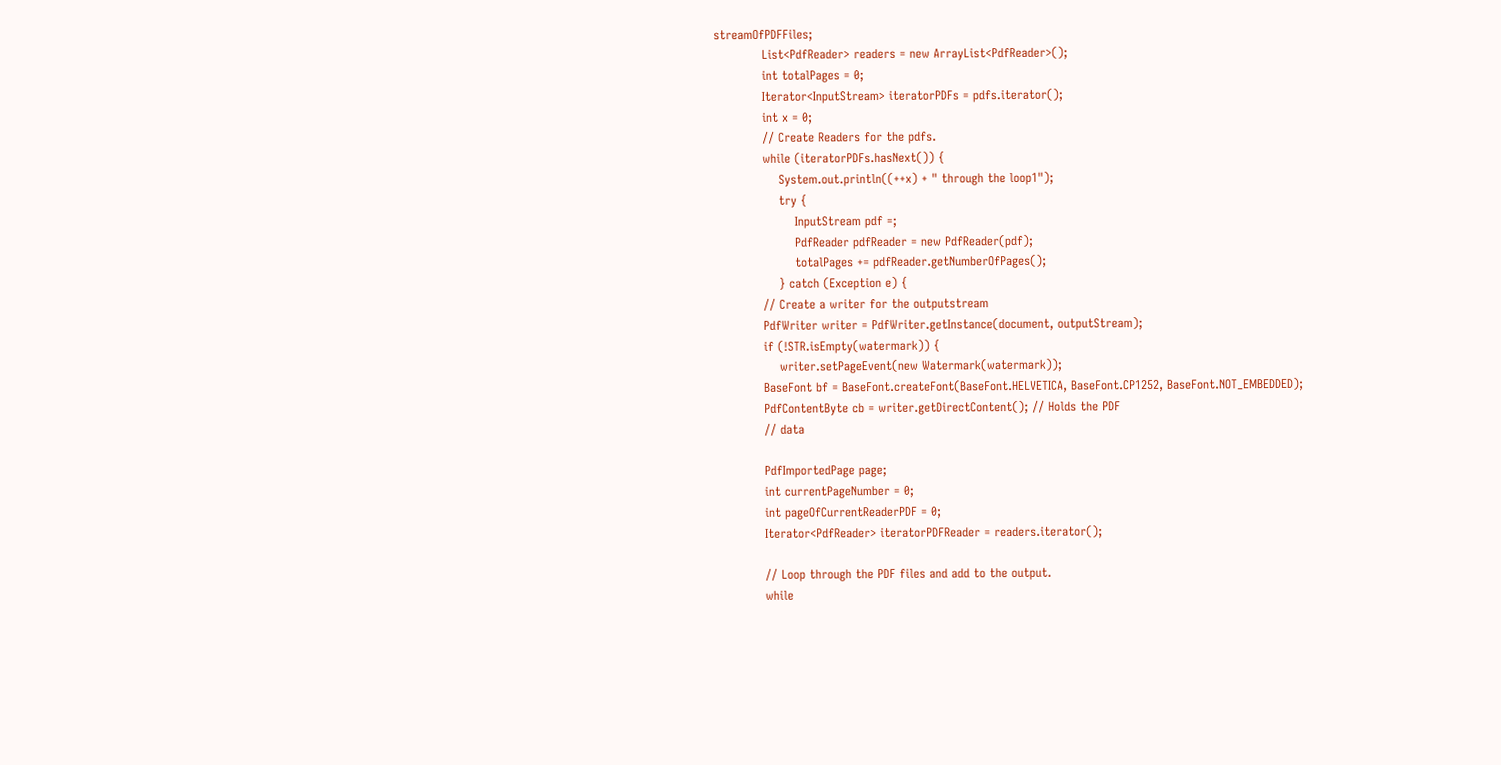streamOfPDFFiles;
            List<PdfReader> readers = new ArrayList<PdfReader>();
            int totalPages = 0;
            Iterator<InputStream> iteratorPDFs = pdfs.iterator();
            int x = 0;
            // Create Readers for the pdfs.
            while (iteratorPDFs.hasNext()) {
                System.out.println((++x) + " through the loop1");
                try {
                    InputStream pdf =;
                    PdfReader pdfReader = new PdfReader(pdf);
                    totalPages += pdfReader.getNumberOfPages();
                } catch (Exception e) {
            // Create a writer for the outputstream
            PdfWriter writer = PdfWriter.getInstance(document, outputStream);
            if (!STR.isEmpty(watermark)) {
                writer.setPageEvent(new Watermark(watermark));
            BaseFont bf = BaseFont.createFont(BaseFont.HELVETICA, BaseFont.CP1252, BaseFont.NOT_EMBEDDED);
            PdfContentByte cb = writer.getDirectContent(); // Holds the PDF
            // data

            PdfImportedPage page;
            int currentPageNumber = 0;
            int pageOfCurrentReaderPDF = 0;
            Iterator<PdfReader> iteratorPDFReader = readers.iterator();

            // Loop through the PDF files and add to the output.
            while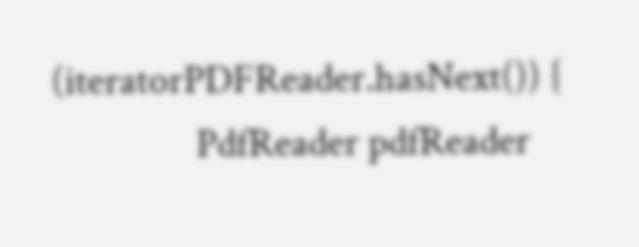(iteratorPDFReader.hasNext()) {
                PdfReader pdfReader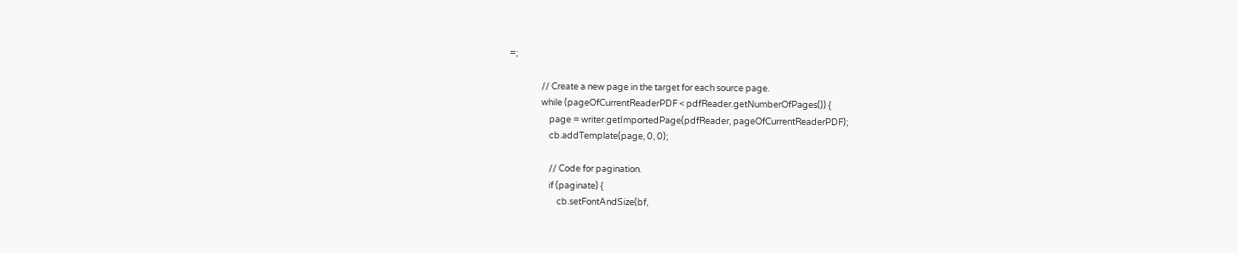=;

                // Create a new page in the target for each source page.
                while (pageOfCurrentReaderPDF < pdfReader.getNumberOfPages()) {
                    page = writer.getImportedPage(pdfReader, pageOfCurrentReaderPDF);
                    cb.addTemplate(page, 0, 0);

                    // Code for pagination.
                    if (paginate) {
                        cb.setFontAndSize(bf,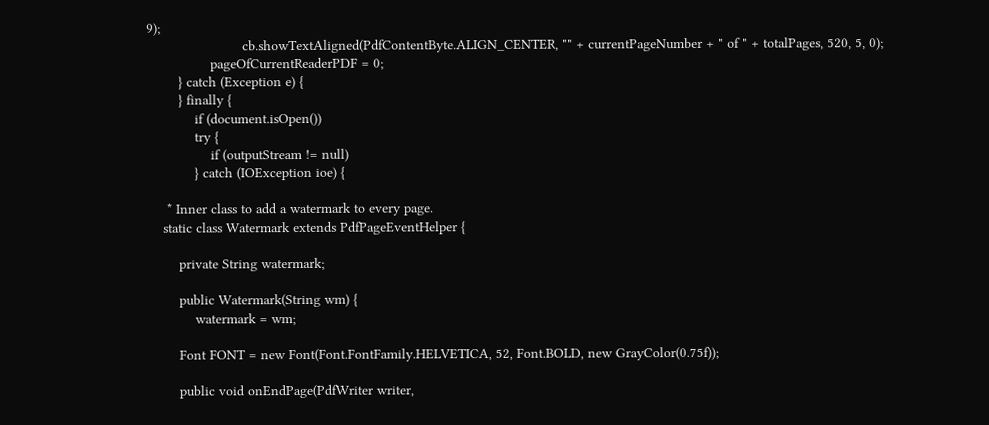9);
                        cb.showTextAligned(PdfContentByte.ALIGN_CENTER, "" + currentPageNumber + " of " + totalPages, 520, 5, 0);
                pageOfCurrentReaderPDF = 0;
        } catch (Exception e) {
        } finally {
            if (document.isOpen())
            try {
                if (outputStream != null)
            } catch (IOException ioe) {

     * Inner class to add a watermark to every page.
    static class Watermark extends PdfPageEventHelper {

        private String watermark;

        public Watermark(String wm) {
            watermark = wm;

        Font FONT = new Font(Font.FontFamily.HELVETICA, 52, Font.BOLD, new GrayColor(0.75f));

        public void onEndPage(PdfWriter writer,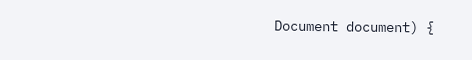Document document) {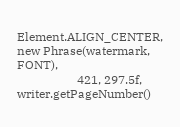Element.ALIGN_CENTER, new Phrase(watermark, FONT),
                    421, 297.5f, writer.getPageNumber()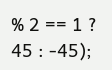% 2 == 1 ? 45 : -45);